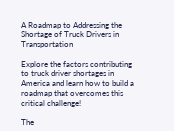A Roadmap to Addressing the Shortage of Truck Drivers in Transportation

Explore the factors contributing to truck driver shortages in America and learn how to build a roadmap that overcomes this critical challenge!

The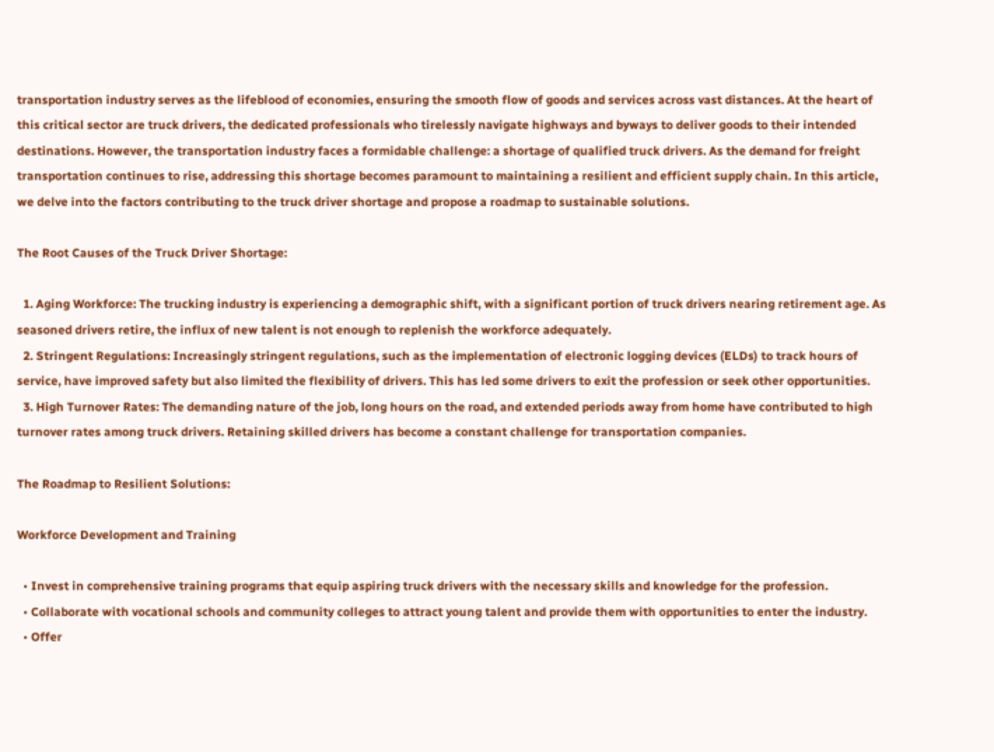transportation industry serves as the lifeblood of economies, ensuring the smooth flow of goods and services across vast distances. At the heart of this critical sector are truck drivers, the dedicated professionals who tirelessly navigate highways and byways to deliver goods to their intended destinations. However, the transportation industry faces a formidable challenge: a shortage of qualified truck drivers. As the demand for freight transportation continues to rise, addressing this shortage becomes paramount to maintaining a resilient and efficient supply chain. In this article, we delve into the factors contributing to the truck driver shortage and propose a roadmap to sustainable solutions.

The Root Causes of the Truck Driver Shortage:

  1. Aging Workforce: The trucking industry is experiencing a demographic shift, with a significant portion of truck drivers nearing retirement age. As seasoned drivers retire, the influx of new talent is not enough to replenish the workforce adequately.
  2. Stringent Regulations: Increasingly stringent regulations, such as the implementation of electronic logging devices (ELDs) to track hours of service, have improved safety but also limited the flexibility of drivers. This has led some drivers to exit the profession or seek other opportunities.
  3. High Turnover Rates: The demanding nature of the job, long hours on the road, and extended periods away from home have contributed to high turnover rates among truck drivers. Retaining skilled drivers has become a constant challenge for transportation companies.

The Roadmap to Resilient Solutions:

Workforce Development and Training

  • Invest in comprehensive training programs that equip aspiring truck drivers with the necessary skills and knowledge for the profession.
  • Collaborate with vocational schools and community colleges to attract young talent and provide them with opportunities to enter the industry.
  • Offer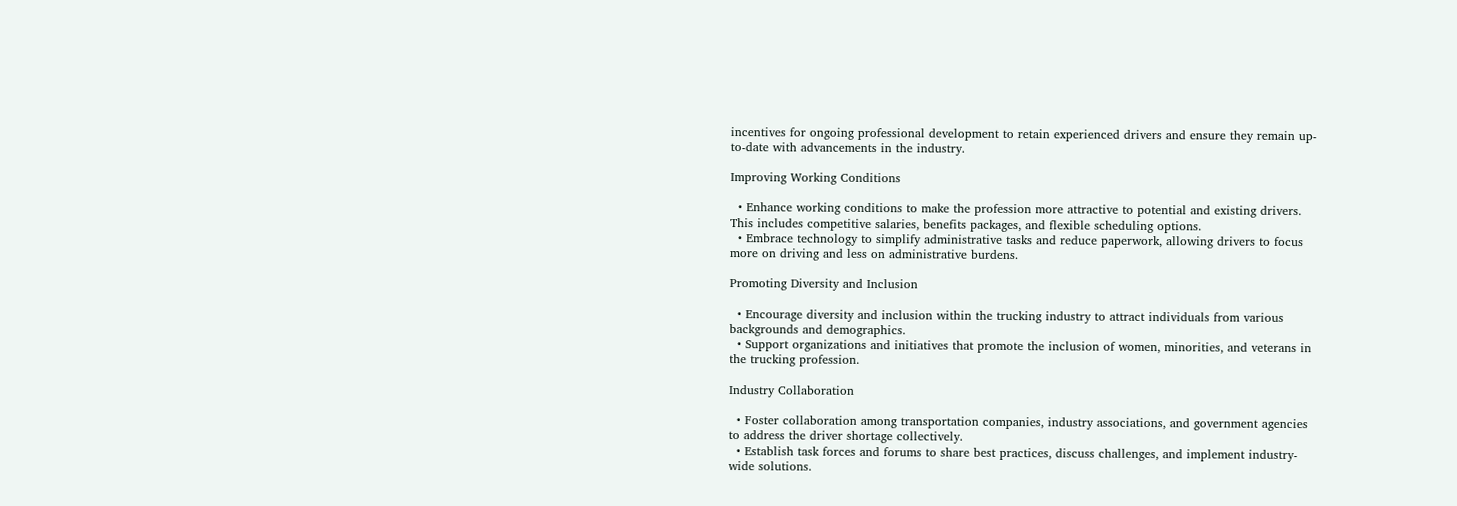incentives for ongoing professional development to retain experienced drivers and ensure they remain up-to-date with advancements in the industry.

Improving Working Conditions

  • Enhance working conditions to make the profession more attractive to potential and existing drivers. This includes competitive salaries, benefits packages, and flexible scheduling options.
  • Embrace technology to simplify administrative tasks and reduce paperwork, allowing drivers to focus more on driving and less on administrative burdens.

Promoting Diversity and Inclusion

  • Encourage diversity and inclusion within the trucking industry to attract individuals from various backgrounds and demographics.
  • Support organizations and initiatives that promote the inclusion of women, minorities, and veterans in the trucking profession.

Industry Collaboration

  • Foster collaboration among transportation companies, industry associations, and government agencies to address the driver shortage collectively.
  • Establish task forces and forums to share best practices, discuss challenges, and implement industry-wide solutions.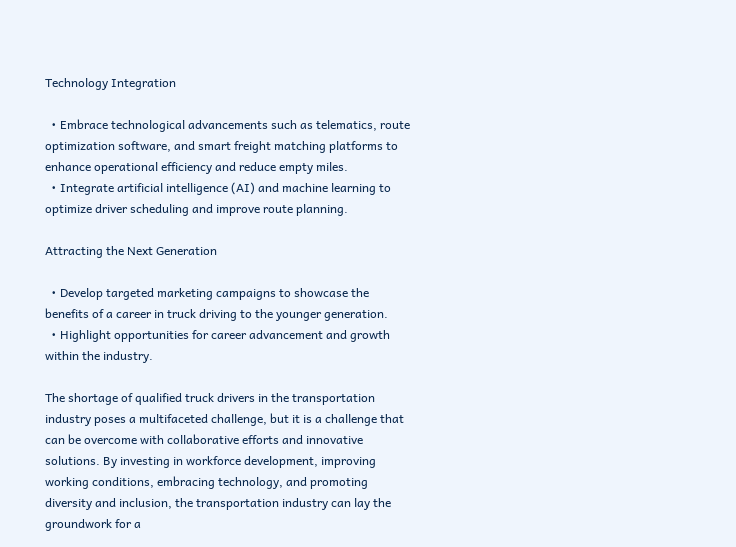Technology Integration

  • Embrace technological advancements such as telematics, route optimization software, and smart freight matching platforms to enhance operational efficiency and reduce empty miles.
  • Integrate artificial intelligence (AI) and machine learning to optimize driver scheduling and improve route planning.

Attracting the Next Generation

  • Develop targeted marketing campaigns to showcase the benefits of a career in truck driving to the younger generation.
  • Highlight opportunities for career advancement and growth within the industry.

The shortage of qualified truck drivers in the transportation industry poses a multifaceted challenge, but it is a challenge that can be overcome with collaborative efforts and innovative solutions. By investing in workforce development, improving working conditions, embracing technology, and promoting diversity and inclusion, the transportation industry can lay the groundwork for a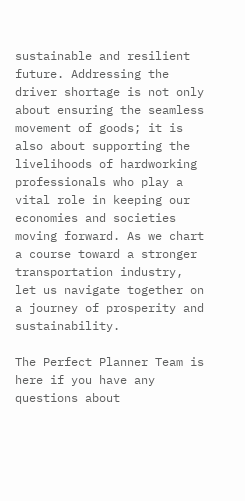sustainable and resilient future. Addressing the driver shortage is not only about ensuring the seamless movement of goods; it is also about supporting the livelihoods of hardworking professionals who play a vital role in keeping our economies and societies moving forward. As we chart a course toward a stronger transportation industry, let us navigate together on a journey of prosperity and sustainability.

The Perfect Planner Team is here if you have any questions about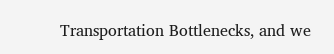Transportation Bottlenecks, and we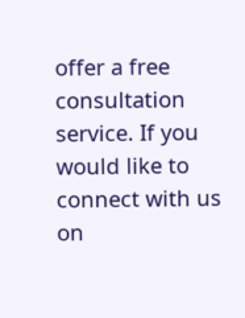offer a free consultation service. If you would like to connect with us on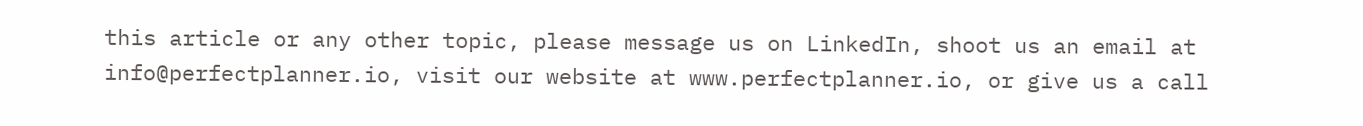this article or any other topic, please message us on LinkedIn, shoot us an email at info@perfectplanner.io, visit our website at www.perfectplanner.io, or give us a call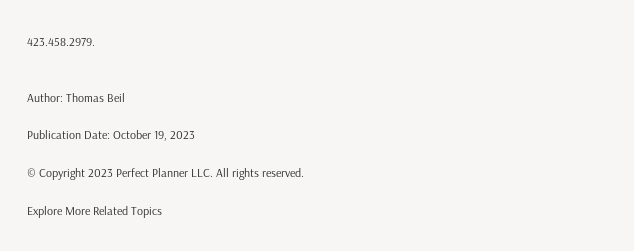423.458.2979.


Author: Thomas Beil

Publication Date: October 19, 2023

© Copyright 2023 Perfect Planner LLC. All rights reserved.

Explore More Related Topics